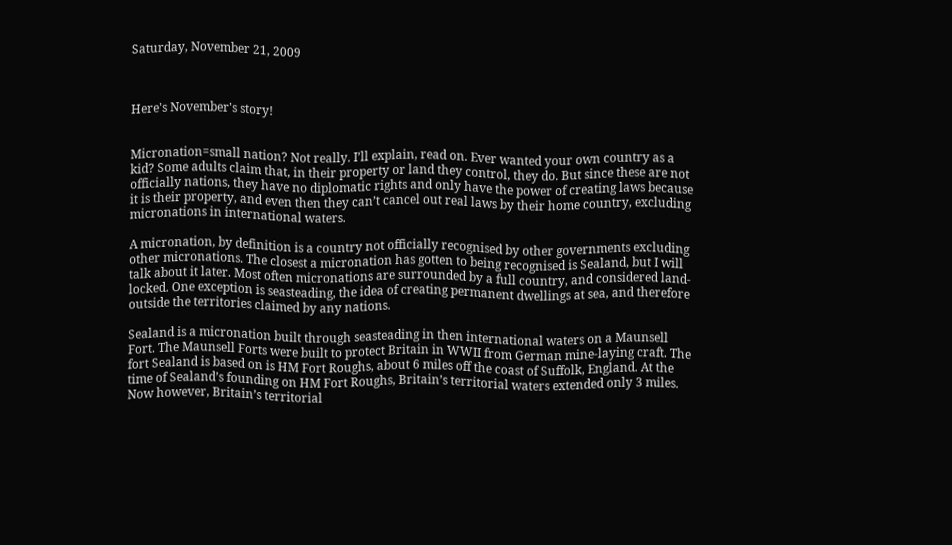Saturday, November 21, 2009



Here's November's story!


Micronation=small nation? Not really. I’ll explain, read on. Ever wanted your own country as a kid? Some adults claim that, in their property or land they control, they do. But since these are not officially nations, they have no diplomatic rights and only have the power of creating laws because it is their property, and even then they can’t cancel out real laws by their home country, excluding micronations in international waters.

A micronation, by definition is a country not officially recognised by other governments excluding other micronations. The closest a micronation has gotten to being recognised is Sealand, but I will talk about it later. Most often micronations are surrounded by a full country, and considered land-locked. One exception is seasteading, the idea of creating permanent dwellings at sea, and therefore outside the territories claimed by any nations.

Sealand is a micronation built through seasteading in then international waters on a Maunsell Fort. The Maunsell Forts were built to protect Britain in WWII from German mine-laying craft. The fort Sealand is based on is HM Fort Roughs, about 6 miles off the coast of Suffolk, England. At the time of Sealand’s founding on HM Fort Roughs, Britain’s territorial waters extended only 3 miles. Now however, Britain’s territorial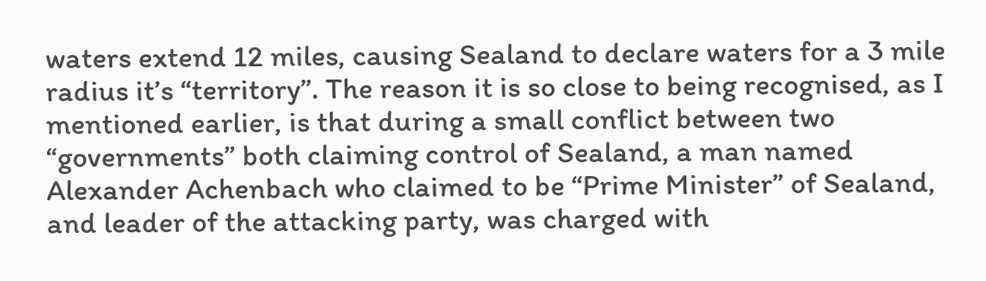waters extend 12 miles, causing Sealand to declare waters for a 3 mile radius it’s “territory”. The reason it is so close to being recognised, as I mentioned earlier, is that during a small conflict between two “governments” both claiming control of Sealand, a man named Alexander Achenbach who claimed to be “Prime Minister” of Sealand, and leader of the attacking party, was charged with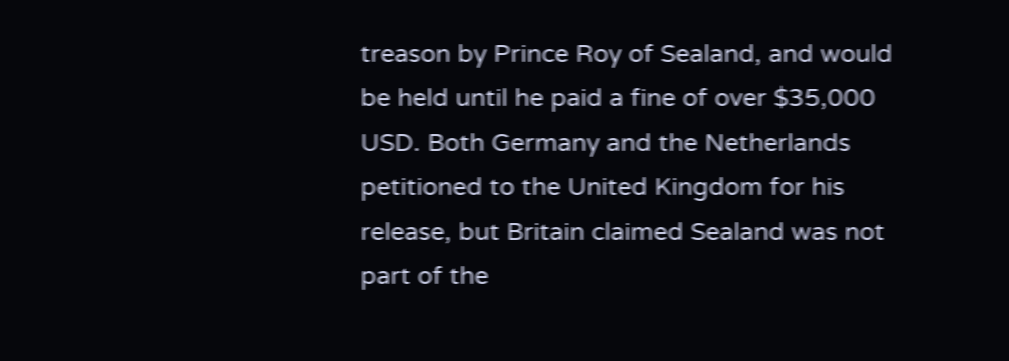treason by Prince Roy of Sealand, and would be held until he paid a fine of over $35,000 USD. Both Germany and the Netherlands petitioned to the United Kingdom for his release, but Britain claimed Sealand was not part of the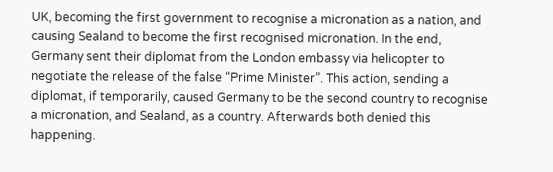UK, becoming the first government to recognise a micronation as a nation, and causing Sealand to become the first recognised micronation. In the end, Germany sent their diplomat from the London embassy via helicopter to negotiate the release of the false “Prime Minister”. This action, sending a diplomat, if temporarily, caused Germany to be the second country to recognise a micronation, and Sealand, as a country. Afterwards both denied this happening.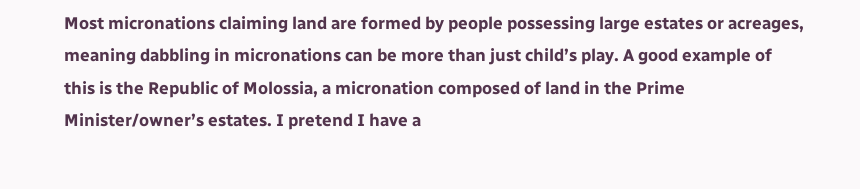Most micronations claiming land are formed by people possessing large estates or acreages, meaning dabbling in micronations can be more than just child’s play. A good example of this is the Republic of Molossia, a micronation composed of land in the Prime Minister/owner’s estates. I pretend I have a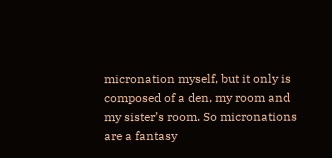micronation myself, but it only is composed of a den, my room and my sister’s room. So micronations are a fantasy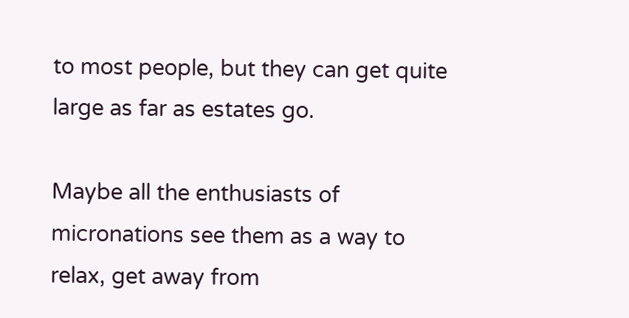to most people, but they can get quite large as far as estates go.

Maybe all the enthusiasts of micronations see them as a way to relax, get away from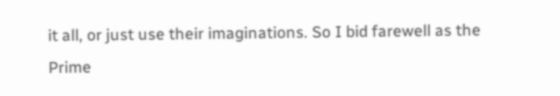it all, or just use their imaginations. So I bid farewell as the Prime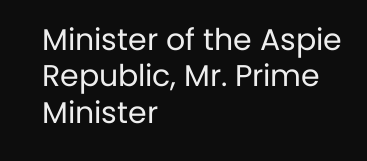Minister of the Aspie Republic, Mr. Prime Minister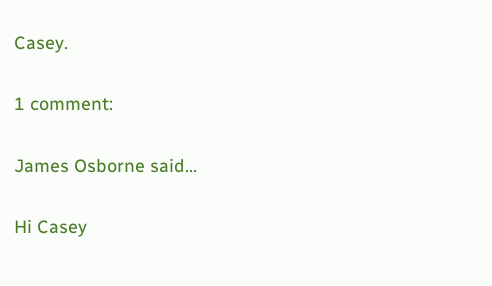Casey.

1 comment:

James Osborne said...

Hi Casey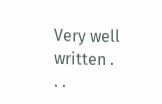Very well written . . .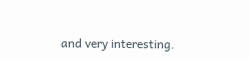and very interesting.